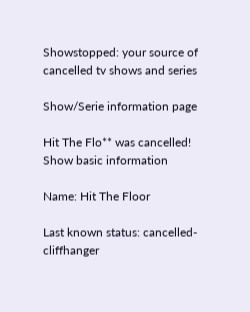Showstopped: your source of cancelled tv shows and series

Show/Serie information page

Hit The Flo** was cancelled!
Show basic information

Name: Hit The Floor

Last known status: cancelled-cliffhanger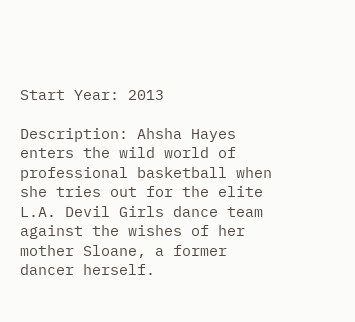Start Year: 2013

Description: Ahsha Hayes enters the wild world of professional basketball when she tries out for the elite L.A. Devil Girls dance team against the wishes of her mother Sloane, a former dancer herself.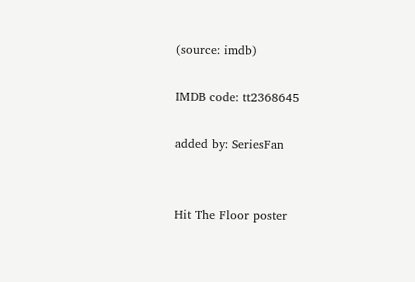(source: imdb)

IMDB code: tt2368645

added by: SeriesFan


Hit The Floor poster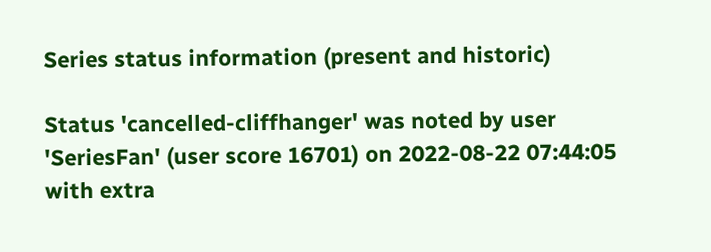Series status information (present and historic)

Status 'cancelled-cliffhanger' was noted by user 'SeriesFan' (user score 16701) on 2022-08-22 07:44:05 with extra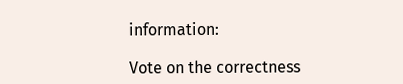information:

Vote on the correctness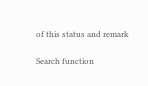of this status and remark

Search function